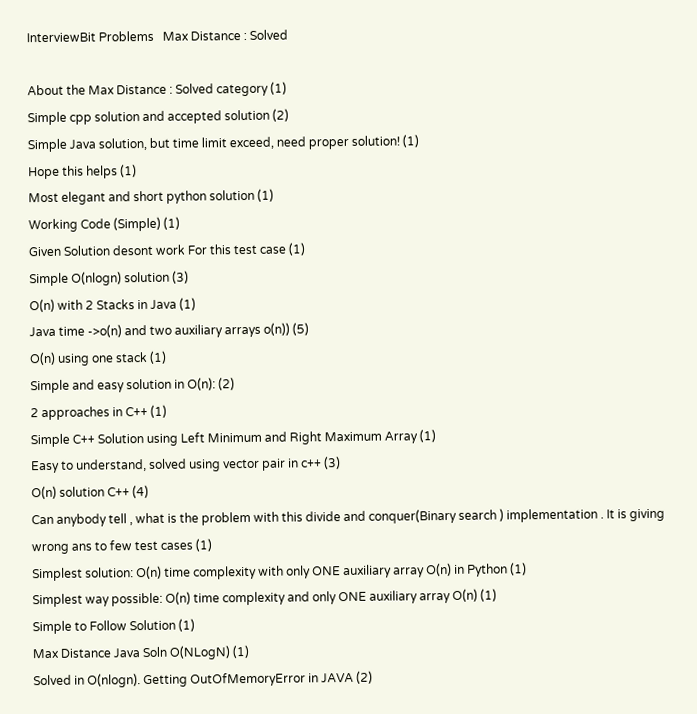InterviewBit Problems   Max Distance : Solved

About the Max Distance : Solved category (1)
Simple cpp solution and accepted solution (2)
Simple Java solution, but time limit exceed, need proper solution! (1)
Hope this helps (1)
Most elegant and short python solution (1)
Working Code (Simple) (1)
Given Solution desont work For this test case (1)
Simple O(nlogn) solution (3)
O(n) with 2 Stacks in Java (1)
Java time ->o(n) and two auxiliary arrays o(n)) (5)
O(n) using one stack (1)
Simple and easy solution in O(n): (2)
2 approaches in C++ (1)
Simple C++ Solution using Left Minimum and Right Maximum Array (1)
Easy to understand, solved using vector pair in c++ (3)
O(n) solution C++ (4)
Can anybody tell , what is the problem with this divide and conquer(Binary search ) implementation . It is giving wrong ans to few test cases (1)
Simplest solution: O(n) time complexity with only ONE auxiliary array O(n) in Python (1)
Simplest way possible: O(n) time complexity and only ONE auxiliary array O(n) (1)
Simple to Follow Solution (1)
Max Distance Java Soln O(NLogN) (1)
Solved in O(nlogn). Getting OutOfMemoryError in JAVA (2)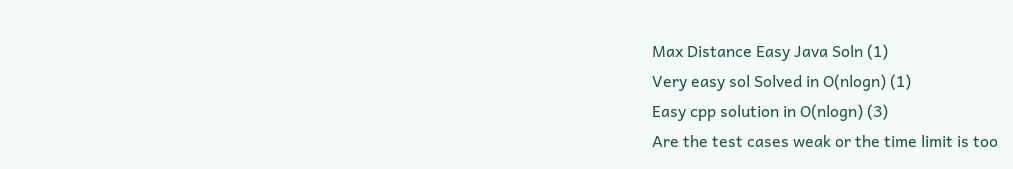Max Distance Easy Java Soln (1)
Very easy sol Solved in O(nlogn) (1)
Easy cpp solution in O(nlogn) (3)
Are the test cases weak or the time limit is too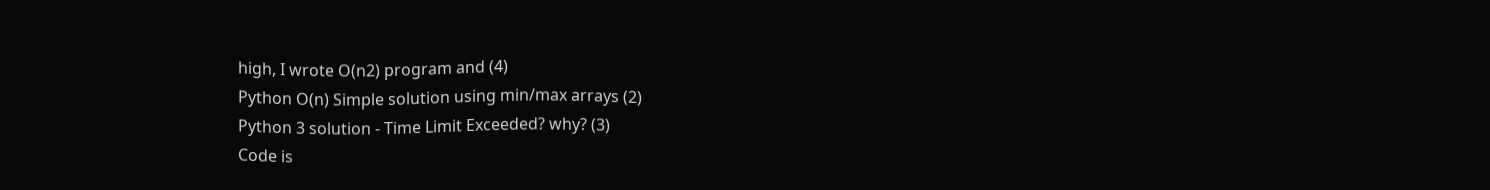high, I wrote O(n2) program and (4)
Python O(n) Simple solution using min/max arrays (2)
Python 3 solution - Time Limit Exceeded? why? (3)
Code is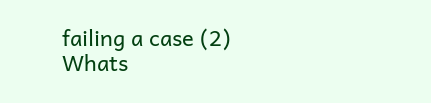failing a case (2)
Whats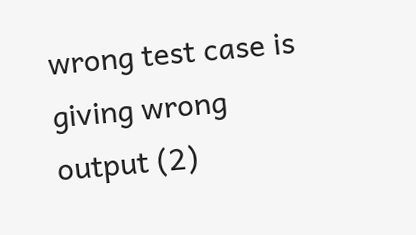wrong test case is giving wrong output (2)